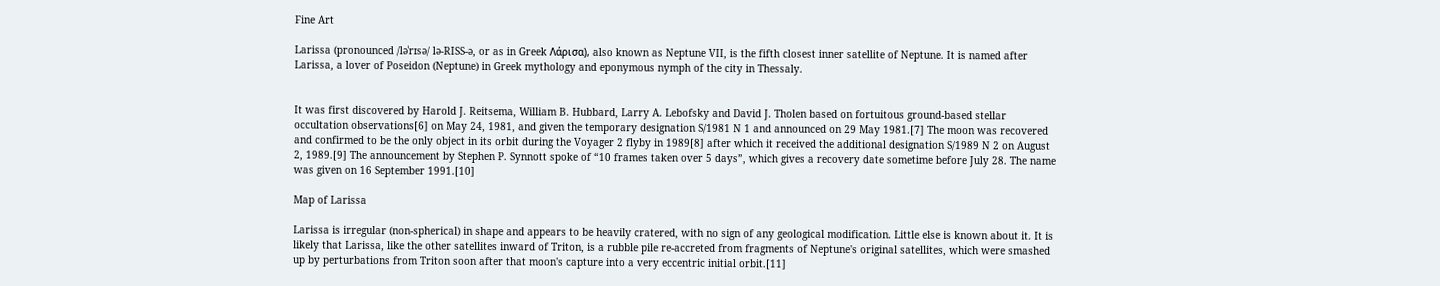Fine Art

Larissa (pronounced /ləˈrɪsə/ lə-RISS-ə, or as in Greek Λάρισα), also known as Neptune VII, is the fifth closest inner satellite of Neptune. It is named after Larissa, a lover of Poseidon (Neptune) in Greek mythology and eponymous nymph of the city in Thessaly.


It was first discovered by Harold J. Reitsema, William B. Hubbard, Larry A. Lebofsky and David J. Tholen based on fortuitous ground-based stellar occultation observations[6] on May 24, 1981, and given the temporary designation S/1981 N 1 and announced on 29 May 1981.[7] The moon was recovered and confirmed to be the only object in its orbit during the Voyager 2 flyby in 1989[8] after which it received the additional designation S/1989 N 2 on August 2, 1989.[9] The announcement by Stephen P. Synnott spoke of “10 frames taken over 5 days”, which gives a recovery date sometime before July 28. The name was given on 16 September 1991.[10]

Map of Larissa

Larissa is irregular (non-spherical) in shape and appears to be heavily cratered, with no sign of any geological modification. Little else is known about it. It is likely that Larissa, like the other satellites inward of Triton, is a rubble pile re-accreted from fragments of Neptune's original satellites, which were smashed up by perturbations from Triton soon after that moon's capture into a very eccentric initial orbit.[11]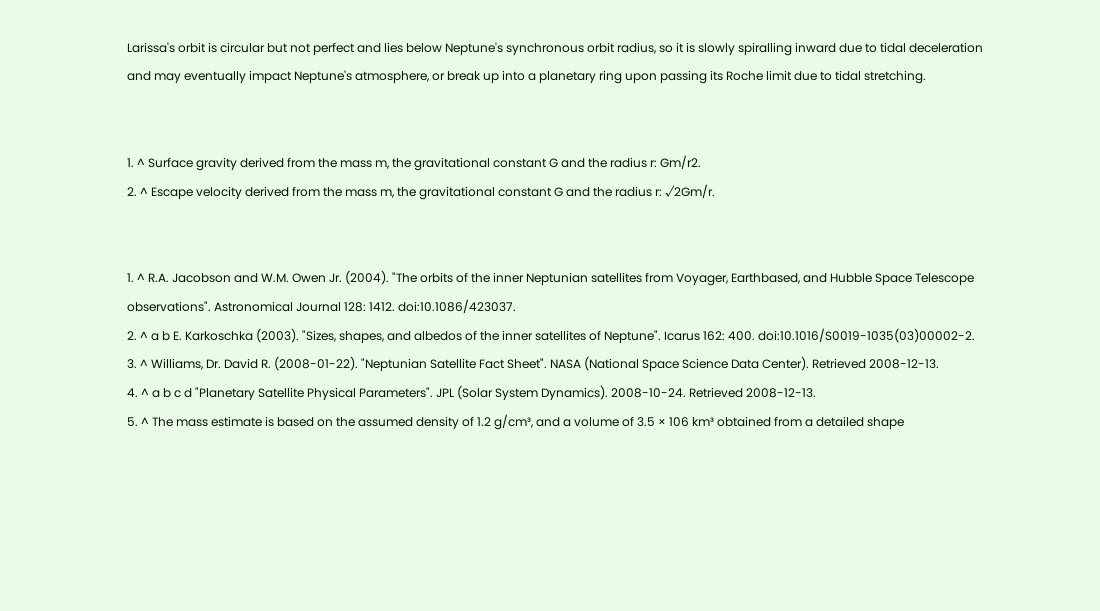Larissa's orbit is circular but not perfect and lies below Neptune's synchronous orbit radius, so it is slowly spiralling inward due to tidal deceleration and may eventually impact Neptune's atmosphere, or break up into a planetary ring upon passing its Roche limit due to tidal stretching.


1. ^ Surface gravity derived from the mass m, the gravitational constant G and the radius r: Gm/r2.
2. ^ Escape velocity derived from the mass m, the gravitational constant G and the radius r: √2Gm/r.


1. ^ R.A. Jacobson and W.M. Owen Jr. (2004). "The orbits of the inner Neptunian satellites from Voyager, Earthbased, and Hubble Space Telescope observations". Astronomical Journal 128: 1412. doi:10.1086/423037.
2. ^ a b E. Karkoschka (2003). "Sizes, shapes, and albedos of the inner satellites of Neptune". Icarus 162: 400. doi:10.1016/S0019-1035(03)00002-2.
3. ^ Williams, Dr. David R. (2008-01-22). "Neptunian Satellite Fact Sheet". NASA (National Space Science Data Center). Retrieved 2008-12-13.
4. ^ a b c d "Planetary Satellite Physical Parameters". JPL (Solar System Dynamics). 2008-10-24. Retrieved 2008-12-13.
5. ^ The mass estimate is based on the assumed density of 1.2 g/cm³, and a volume of 3.5 × 106 km³ obtained from a detailed shape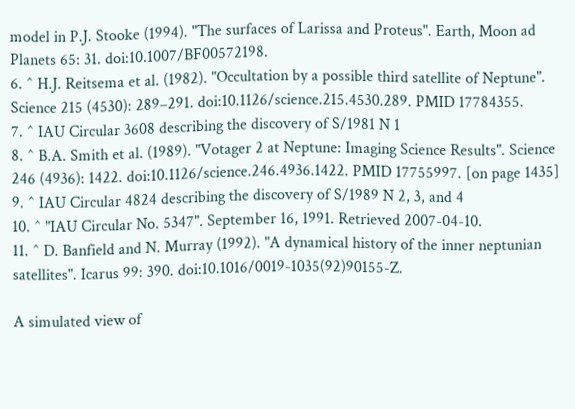model in P.J. Stooke (1994). "The surfaces of Larissa and Proteus". Earth, Moon ad Planets 65: 31. doi:10.1007/BF00572198.
6. ^ H.J. Reitsema et al. (1982). "Occultation by a possible third satellite of Neptune". Science 215 (4530): 289–291. doi:10.1126/science.215.4530.289. PMID 17784355.
7. ^ IAU Circular 3608 describing the discovery of S/1981 N 1
8. ^ B.A. Smith et al. (1989). "Votager 2 at Neptune: Imaging Science Results". Science 246 (4936): 1422. doi:10.1126/science.246.4936.1422. PMID 17755997. [on page 1435]
9. ^ IAU Circular 4824 describing the discovery of S/1989 N 2, 3, and 4
10. ^ "IAU Circular No. 5347". September 16, 1991. Retrieved 2007-04-10.
11. ^ D. Banfield and N. Murray (1992). "A dynamical history of the inner neptunian satellites". Icarus 99: 390. doi:10.1016/0019-1035(92)90155-Z.

A simulated view of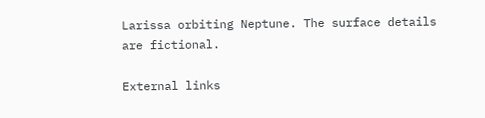Larissa orbiting Neptune. The surface details are fictional.

External links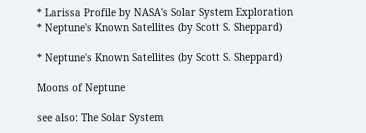* Larissa Profile by NASA's Solar System Exploration
* Neptune's Known Satellites (by Scott S. Sheppard)

* Neptune's Known Satellites (by Scott S. Sheppard)

Moons of Neptune

see also: The Solar System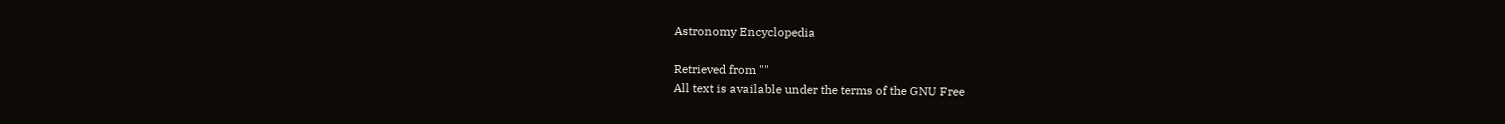Astronomy Encyclopedia

Retrieved from ""
All text is available under the terms of the GNU Free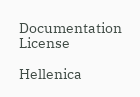Documentation License

Hellenica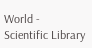World - Scientific Library